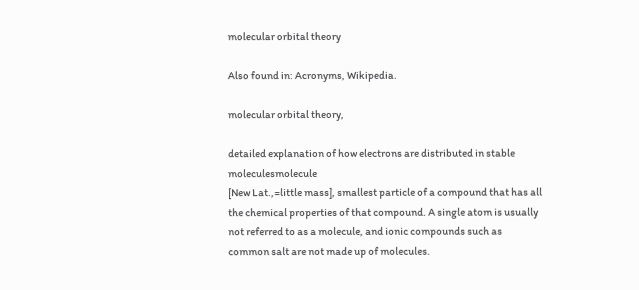molecular orbital theory

Also found in: Acronyms, Wikipedia.

molecular orbital theory,

detailed explanation of how electrons are distributed in stable moleculesmolecule
[New Lat.,=little mass], smallest particle of a compound that has all the chemical properties of that compound. A single atom is usually not referred to as a molecule, and ionic compounds such as common salt are not made up of molecules.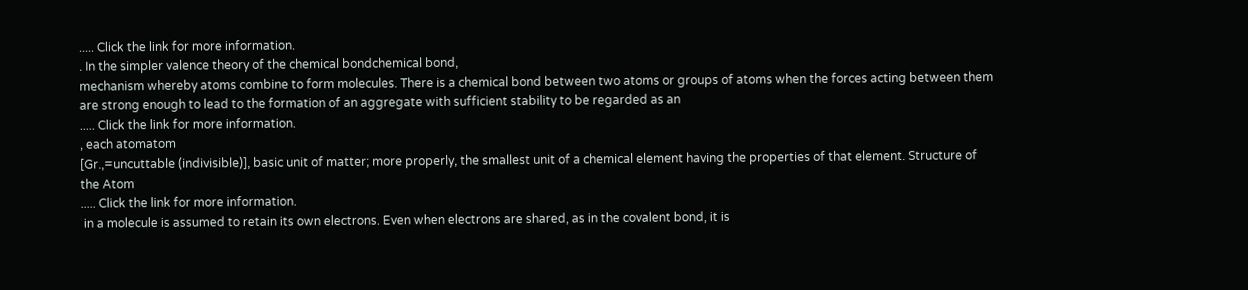..... Click the link for more information.
. In the simpler valence theory of the chemical bondchemical bond,
mechanism whereby atoms combine to form molecules. There is a chemical bond between two atoms or groups of atoms when the forces acting between them are strong enough to lead to the formation of an aggregate with sufficient stability to be regarded as an
..... Click the link for more information.
, each atomatom
[Gr.,=uncuttable (indivisible)], basic unit of matter; more properly, the smallest unit of a chemical element having the properties of that element. Structure of the Atom
..... Click the link for more information.
 in a molecule is assumed to retain its own electrons. Even when electrons are shared, as in the covalent bond, it is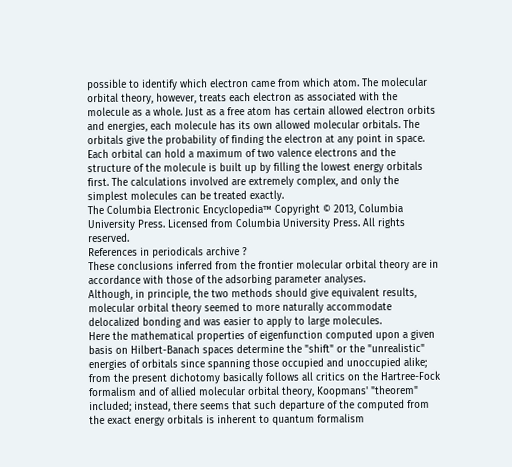possible to identify which electron came from which atom. The molecular orbital theory, however, treats each electron as associated with the molecule as a whole. Just as a free atom has certain allowed electron orbits and energies, each molecule has its own allowed molecular orbitals. The orbitals give the probability of finding the electron at any point in space. Each orbital can hold a maximum of two valence electrons and the structure of the molecule is built up by filling the lowest energy orbitals first. The calculations involved are extremely complex, and only the simplest molecules can be treated exactly.
The Columbia Electronic Encyclopedia™ Copyright © 2013, Columbia University Press. Licensed from Columbia University Press. All rights reserved.
References in periodicals archive ?
These conclusions inferred from the frontier molecular orbital theory are in accordance with those of the adsorbing parameter analyses.
Although, in principle, the two methods should give equivalent results, molecular orbital theory seemed to more naturally accommodate delocalized bonding and was easier to apply to large molecules.
Here the mathematical properties of eigenfunction computed upon a given basis on Hilbert-Banach spaces determine the "shift" or the "unrealistic" energies of orbitals since spanning those occupied and unoccupied alike; from the present dichotomy basically follows all critics on the Hartree-Fock formalism and of allied molecular orbital theory, Koopmans' "theorem" included; instead, there seems that such departure of the computed from the exact energy orbitals is inherent to quantum formalism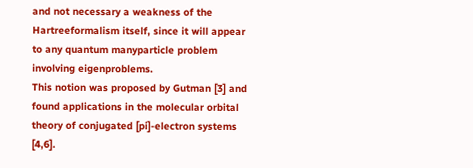and not necessary a weakness of the Hartreeformalism itself, since it will appear to any quantum manyparticle problem involving eigenproblems.
This notion was proposed by Gutman [3] and found applications in the molecular orbital theory of conjugated [pi]-electron systems [4,6].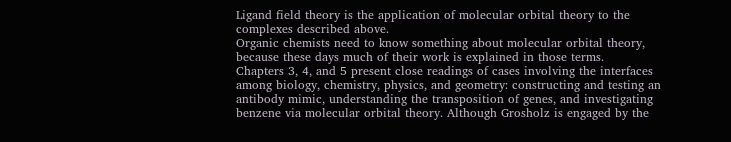Ligand field theory is the application of molecular orbital theory to the complexes described above.
Organic chemists need to know something about molecular orbital theory, because these days much of their work is explained in those terms.
Chapters 3, 4, and 5 present close readings of cases involving the interfaces among biology, chemistry, physics, and geometry: constructing and testing an antibody mimic, understanding the transposition of genes, and investigating benzene via molecular orbital theory. Although Grosholz is engaged by the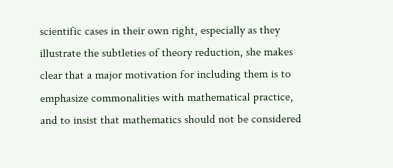scientific cases in their own right, especially as they illustrate the subtleties of theory reduction, she makes clear that a major motivation for including them is to emphasize commonalities with mathematical practice, and to insist that mathematics should not be considered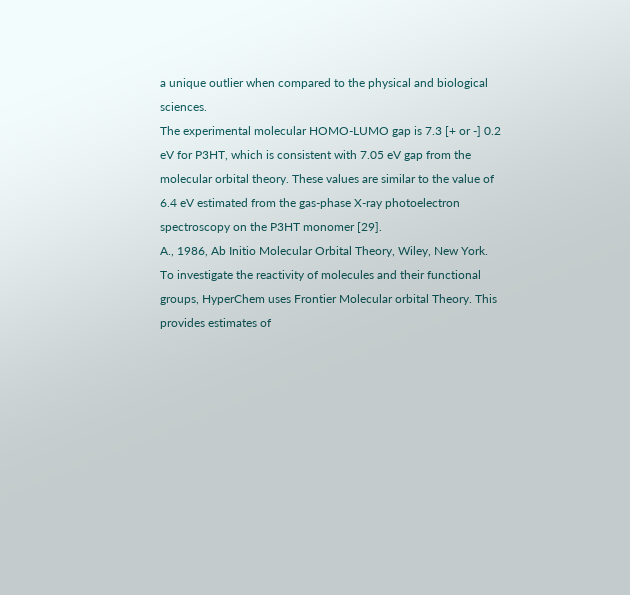a unique outlier when compared to the physical and biological sciences.
The experimental molecular HOMO-LUMO gap is 7.3 [+ or -] 0.2 eV for P3HT, which is consistent with 7.05 eV gap from the molecular orbital theory. These values are similar to the value of 6.4 eV estimated from the gas-phase X-ray photoelectron spectroscopy on the P3HT monomer [29].
A., 1986, Ab Initio Molecular Orbital Theory, Wiley, New York.
To investigate the reactivity of molecules and their functional groups, HyperChem uses Frontier Molecular orbital Theory. This provides estimates of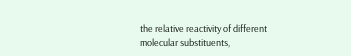the relative reactivity of different molecular substituents,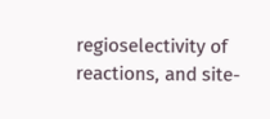regioselectivity of reactions, and site-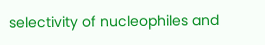selectivity of nucleophiles and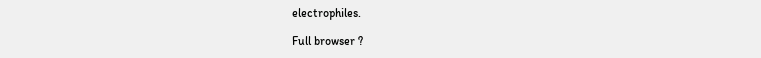electrophiles.

Full browser ?